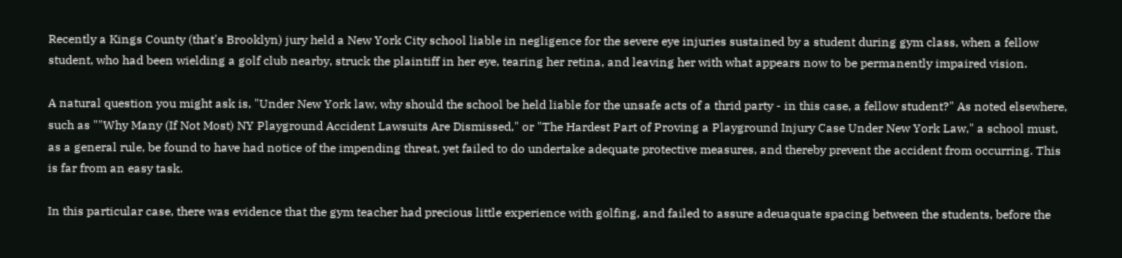Recently a Kings County (that's Brooklyn) jury held a New York City school liable in negligence for the severe eye injuries sustained by a student during gym class, when a fellow student, who had been wielding a golf club nearby, struck the plaintiff in her eye, tearing her retina, and leaving her with what appears now to be permanently impaired vision.

A natural question you might ask is, "Under New York law, why should the school be held liable for the unsafe acts of a thrid party - in this case, a fellow student?" As noted elsewhere, such as ""Why Many (If Not Most) NY Playground Accident Lawsuits Are Dismissed," or "The Hardest Part of Proving a Playground Injury Case Under New York Law," a school must, as a general rule, be found to have had notice of the impending threat, yet failed to do undertake adequate protective measures, and thereby prevent the accident from occurring. This is far from an easy task.

In this particular case, there was evidence that the gym teacher had precious little experience with golfing, and failed to assure adeuaquate spacing between the students, before the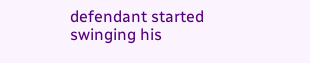defendant started swinging his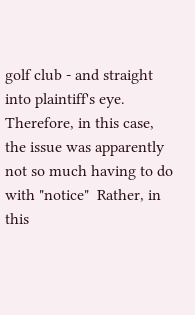golf club - and straight into plaintiff's eye. Therefore, in this case, the issue was apparently not so much having to do with "notice"  Rather, in this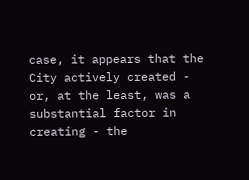case, it appears that the City actively created - or, at the least, was a substantial factor in creating - the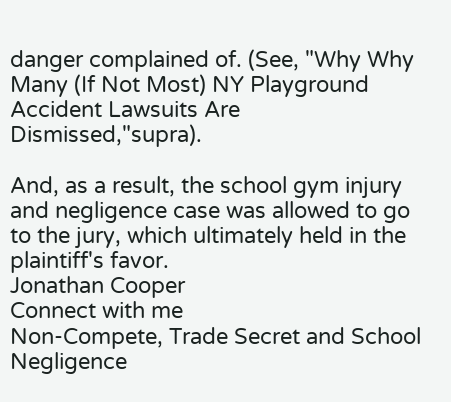danger complained of. (See, "Why Why Many (If Not Most) NY Playground Accident Lawsuits Are Dismissed,"supra).

And, as a result, the school gym injury and negligence case was allowed to go to the jury, which ultimately held in the plaintiff's favor.
Jonathan Cooper
Connect with me
Non-Compete, Trade Secret and School Negligence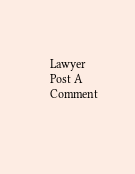Lawyer
Post A Comment